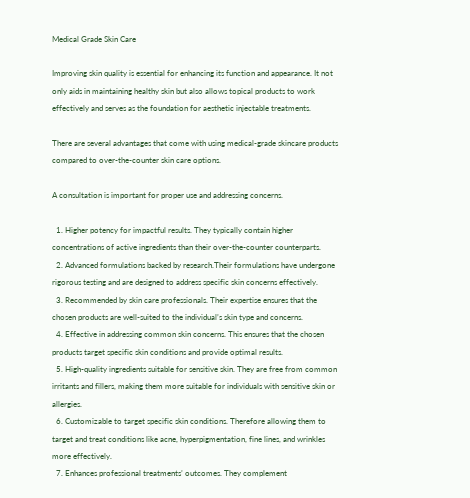Medical Grade Skin Care

Improving skin quality is essential for enhancing its function and appearance. It not only aids in maintaining healthy skin but also allows topical products to work effectively and serves as the foundation for aesthetic injectable treatments.

There are several advantages that come with using medical-grade skincare products compared to over-the-counter skin care options.

A consultation is important for proper use and addressing concerns.

  1. Higher potency for impactful results. They typically contain higher concentrations of active ingredients than their over-the-counter counterparts.
  2. Advanced formulations backed by research.Their formulations have undergone rigorous testing and are designed to address specific skin concerns effectively.
  3. Recommended by skin care professionals. Their expertise ensures that the chosen products are well-suited to the individual’s skin type and concerns.
  4. Effective in addressing common skin concerns. This ensures that the chosen products target specific skin conditions and provide optimal results.
  5. High-quality ingredients suitable for sensitive skin. They are free from common irritants and fillers, making them more suitable for individuals with sensitive skin or allergies.
  6. Customizable to target specific skin conditions. Therefore allowing them to target and treat conditions like acne, hyperpigmentation, fine lines, and wrinkles more effectively.
  7. Enhances professional treatments’ outcomes. They complement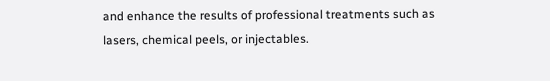and enhance the results of professional treatments such as lasers, chemical peels, or injectables.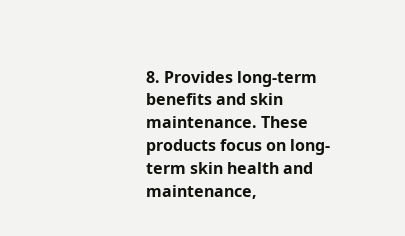8. Provides long-term benefits and skin maintenance. These products focus on long-term skin health and maintenance,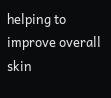helping to improve overall skin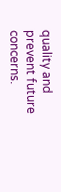quality and prevent future concerns.